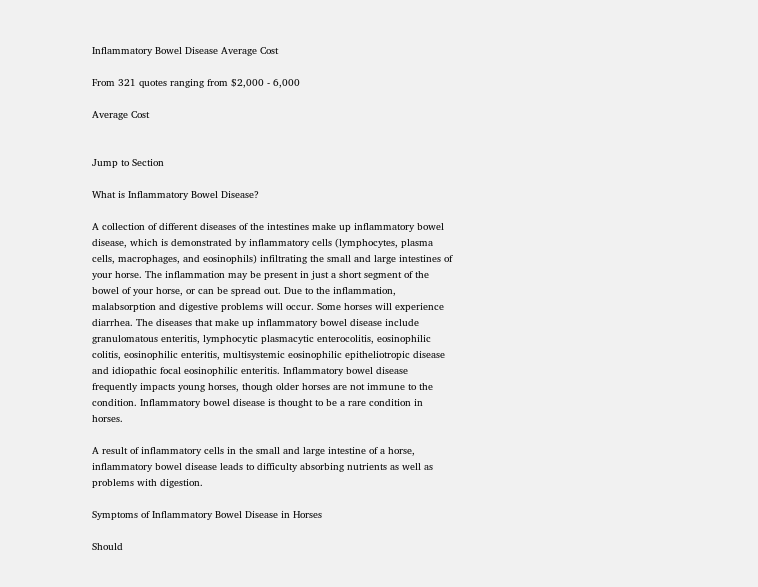Inflammatory Bowel Disease Average Cost

From 321 quotes ranging from $2,000 - 6,000

Average Cost


Jump to Section

What is Inflammatory Bowel Disease?

A collection of different diseases of the intestines make up inflammatory bowel disease, which is demonstrated by inflammatory cells (lymphocytes, plasma cells, macrophages, and eosinophils) infiltrating the small and large intestines of your horse. The inflammation may be present in just a short segment of the bowel of your horse, or can be spread out. Due to the inflammation, malabsorption and digestive problems will occur. Some horses will experience diarrhea. The diseases that make up inflammatory bowel disease include granulomatous enteritis, lymphocytic plasmacytic enterocolitis, eosinophilic colitis, eosinophilic enteritis, multisystemic eosinophilic epitheliotropic disease and idiopathic focal eosinophilic enteritis. Inflammatory bowel disease frequently impacts young horses, though older horses are not immune to the condition. Inflammatory bowel disease is thought to be a rare condition in horses.

A result of inflammatory cells in the small and large intestine of a horse, inflammatory bowel disease leads to difficulty absorbing nutrients as well as problems with digestion.

Symptoms of Inflammatory Bowel Disease in Horses

Should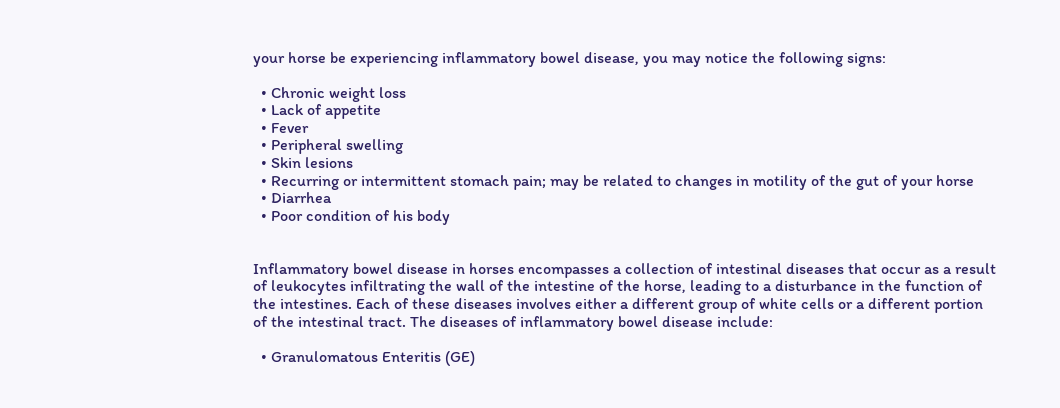your horse be experiencing inflammatory bowel disease, you may notice the following signs:

  • Chronic weight loss
  • Lack of appetite
  • Fever
  • Peripheral swelling
  • Skin lesions
  • Recurring or intermittent stomach pain; may be related to changes in motility of the gut of your horse
  • Diarrhea
  • Poor condition of his body


Inflammatory bowel disease in horses encompasses a collection of intestinal diseases that occur as a result of leukocytes infiltrating the wall of the intestine of the horse, leading to a disturbance in the function of the intestines. Each of these diseases involves either a different group of white cells or a different portion of the intestinal tract. The diseases of inflammatory bowel disease include:

  • Granulomatous Enteritis (GE)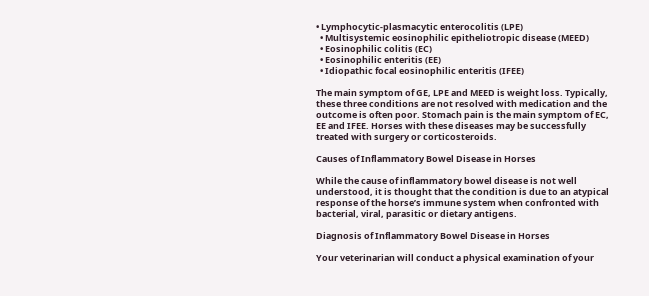• Lymphocytic-plasmacytic enterocolitis (LPE)
  • Multisystemic eosinophilic epitheliotropic disease (MEED)
  • Eosinophilic colitis (EC)
  • Eosinophilic enteritis (EE)
  • Idiopathic focal eosinophilic enteritis (IFEE)

The main symptom of GE, LPE and MEED is weight loss. Typically, these three conditions are not resolved with medication and the outcome is often poor. Stomach pain is the main symptom of EC, EE and IFEE. Horses with these diseases may be successfully treated with surgery or corticosteroids.

Causes of Inflammatory Bowel Disease in Horses

While the cause of inflammatory bowel disease is not well understood, it is thought that the condition is due to an atypical response of the horse’s immune system when confronted with bacterial, viral, parasitic or dietary antigens.

Diagnosis of Inflammatory Bowel Disease in Horses

Your veterinarian will conduct a physical examination of your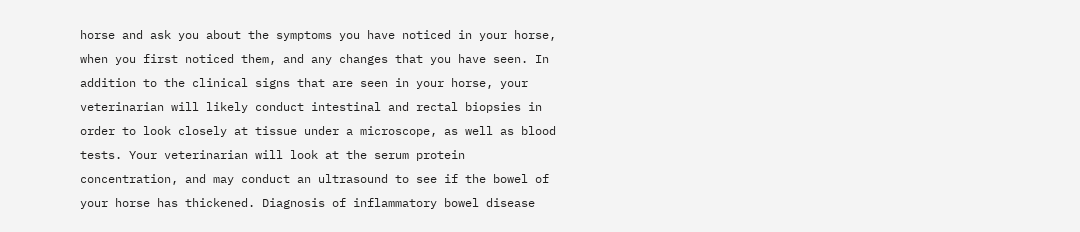horse and ask you about the symptoms you have noticed in your horse, when you first noticed them, and any changes that you have seen. In addition to the clinical signs that are seen in your horse, your veterinarian will likely conduct intestinal and rectal biopsies in order to look closely at tissue under a microscope, as well as blood tests. Your veterinarian will look at the serum protein concentration, and may conduct an ultrasound to see if the bowel of your horse has thickened. Diagnosis of inflammatory bowel disease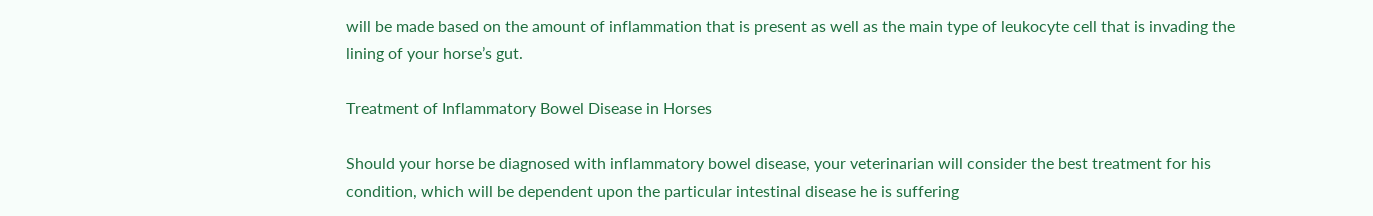will be made based on the amount of inflammation that is present as well as the main type of leukocyte cell that is invading the lining of your horse’s gut.

Treatment of Inflammatory Bowel Disease in Horses

Should your horse be diagnosed with inflammatory bowel disease, your veterinarian will consider the best treatment for his condition, which will be dependent upon the particular intestinal disease he is suffering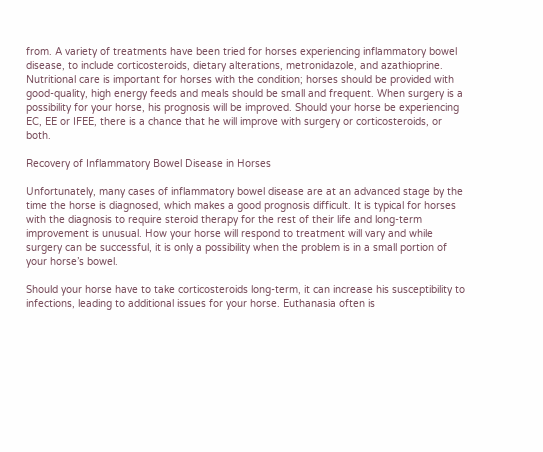from. A variety of treatments have been tried for horses experiencing inflammatory bowel disease, to include corticosteroids, dietary alterations, metronidazole, and azathioprine. Nutritional care is important for horses with the condition; horses should be provided with good-quality, high energy feeds and meals should be small and frequent. When surgery is a possibility for your horse, his prognosis will be improved. Should your horse be experiencing EC, EE or IFEE, there is a chance that he will improve with surgery or corticosteroids, or both.

Recovery of Inflammatory Bowel Disease in Horses

Unfortunately, many cases of inflammatory bowel disease are at an advanced stage by the time the horse is diagnosed, which makes a good prognosis difficult. It is typical for horses with the diagnosis to require steroid therapy for the rest of their life and long-term improvement is unusual. How your horse will respond to treatment will vary and while surgery can be successful, it is only a possibility when the problem is in a small portion of your horse’s bowel.

Should your horse have to take corticosteroids long-term, it can increase his susceptibility to infections, leading to additional issues for your horse. Euthanasia often is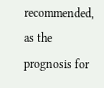recommended, as the prognosis for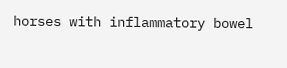horses with inflammatory bowel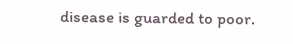disease is guarded to poor.